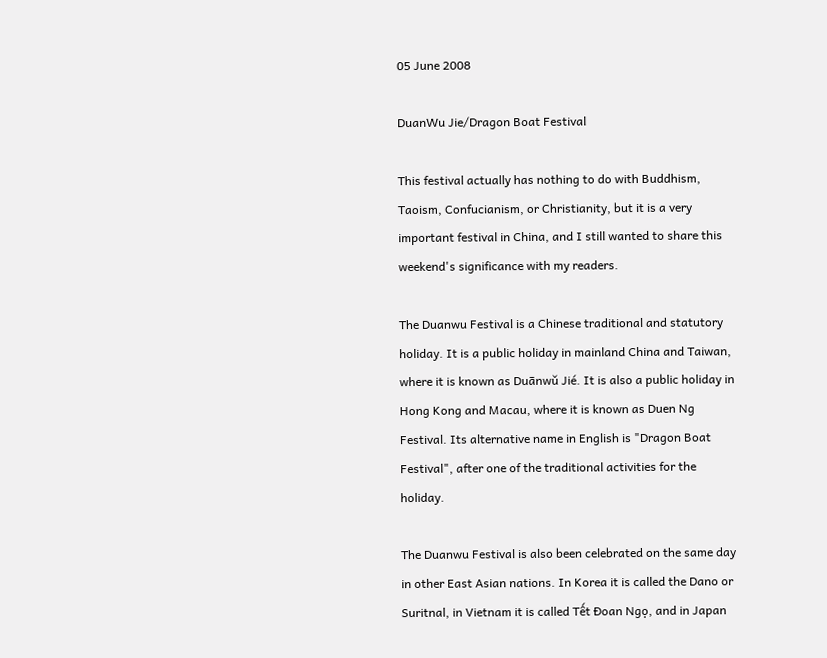05 June 2008

DuanWu Jie/Dragon Boat Festival

This festival actually has nothing to do with Buddhism, Taoism, Confucianism, or Christianity, but it is a very important festival in China, and I still wanted to share this weekend's significance with my readers.

The Duanwu Festival is a Chinese traditional and statutory holiday. It is a public holiday in mainland China and Taiwan, where it is known as Duānwǔ Jié. It is also a public holiday in Hong Kong and Macau, where it is known as Duen Ng Festival. Its alternative name in English is "Dragon Boat Festival", after one of the traditional activities for the holiday.

The Duanwu Festival is also been celebrated on the same day in other East Asian nations. In Korea it is called the Dano or Suritnal, in Vietnam it is called Tết Đoan Ngọ, and in Japan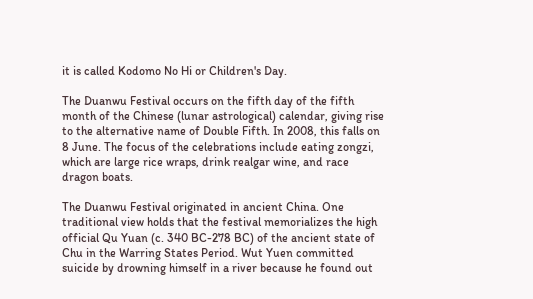it is called Kodomo No Hi or Children's Day.

The Duanwu Festival occurs on the fifth day of the fifth month of the Chinese (lunar astrological) calendar, giving rise to the alternative name of Double Fifth. In 2008, this falls on 8 June. The focus of the celebrations include eating zongzi, which are large rice wraps, drink realgar wine, and race dragon boats.

The Duanwu Festival originated in ancient China. One traditional view holds that the festival memorializes the high official Qu Yuan (c. 340 BC-278 BC) of the ancient state of Chu in the Warring States Period. Wut Yuen committed suicide by drowning himself in a river because he found out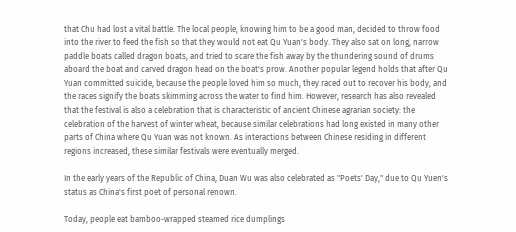that Chu had lost a vital battle. The local people, knowing him to be a good man, decided to throw food into the river to feed the fish so that they would not eat Qu Yuan's body. They also sat on long, narrow paddle boats called dragon boats, and tried to scare the fish away by the thundering sound of drums aboard the boat and carved dragon head on the boat's prow. Another popular legend holds that after Qu Yuan committed suicide, because the people loved him so much, they raced out to recover his body, and the races signify the boats skimming across the water to find him. However, research has also revealed that the festival is also a celebration that is characteristic of ancient Chinese agrarian society: the celebration of the harvest of winter wheat, because similar celebrations had long existed in many other parts of China where Qu Yuan was not known. As interactions between Chinese residing in different regions increased, these similar festivals were eventually merged.

In the early years of the Republic of China, Duan Wu was also celebrated as "Poets' Day," due to Qu Yuen's status as China's first poet of personal renown.

Today, people eat bamboo-wrapped steamed rice dumplings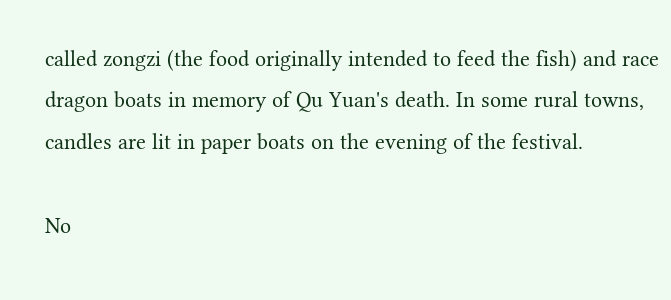called zongzi (the food originally intended to feed the fish) and race dragon boats in memory of Qu Yuan's death. In some rural towns, candles are lit in paper boats on the evening of the festival.

No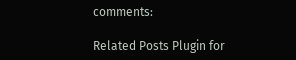comments:

Related Posts Plugin for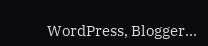WordPress, Blogger...